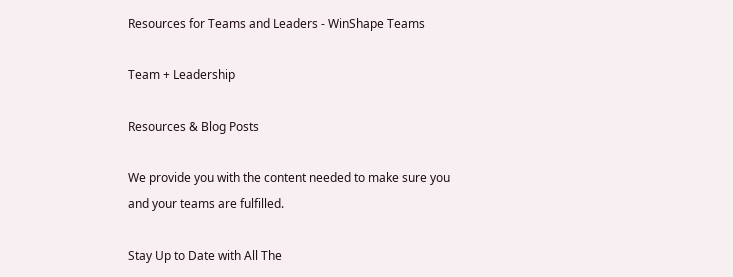Resources for Teams and Leaders - WinShape Teams

Team + Leadership

Resources & Blog Posts

We provide you with the content needed to make sure you and your teams are fulfilled.

Stay Up to Date with All The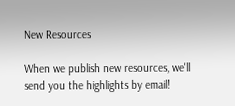New Resources

When we publish new resources, we'll send you the highlights by email!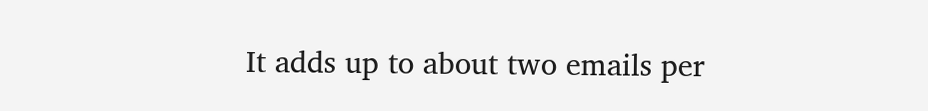It adds up to about two emails per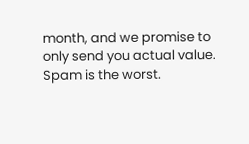month, and we promise to only send you actual value. Spam is the worst.